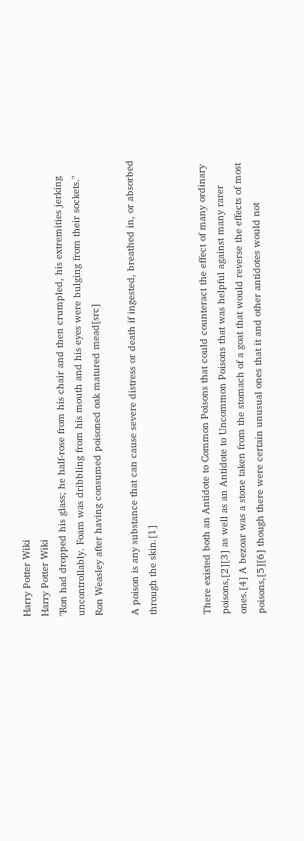Harry Potter Wiki
Harry Potter Wiki
"Ron had dropped his glass; he half-rose from his chair and then crumpled, his extremities jerking uncontrollably. Foam was dribbling from his mouth and his eyes were bulging from their sockets."
Ron Weasley after having consumed poisoned oak matured mead[src]

A poison is any substance that can cause severe distress or death if ingested, breathed in, or absorbed through the skin.[1]


There existed both an Antidote to Common Poisons that could counteract the effect of many ordinary poisons,[2][3] as well as an Antidote to Uncommon Poisons that was helpful against many rarer ones.[4] A bezoar was a stone taken from the stomach of a goat that would reverse the effects of most poisons,[5][6] though there were certain unusual ones that it and other antidotes would not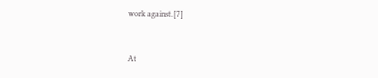work against.[7]


At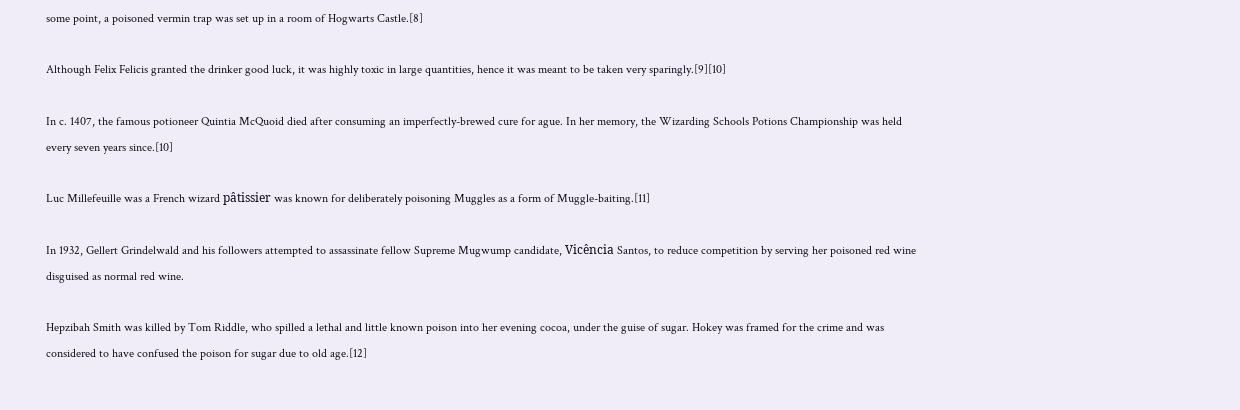some point, a poisoned vermin trap was set up in a room of Hogwarts Castle.[8]

Although Felix Felicis granted the drinker good luck, it was highly toxic in large quantities, hence it was meant to be taken very sparingly.[9][10]

In c. 1407, the famous potioneer Quintia McQuoid died after consuming an imperfectly-brewed cure for ague. In her memory, the Wizarding Schools Potions Championship was held every seven years since.[10]

Luc Millefeuille was a French wizard pâtissier was known for deliberately poisoning Muggles as a form of Muggle-baiting.[11]

In 1932, Gellert Grindelwald and his followers attempted to assassinate fellow Supreme Mugwump candidate, Vicência Santos, to reduce competition by serving her poisoned red wine disguised as normal red wine.

Hepzibah Smith was killed by Tom Riddle, who spilled a lethal and little known poison into her evening cocoa, under the guise of sugar. Hokey was framed for the crime and was considered to have confused the poison for sugar due to old age.[12]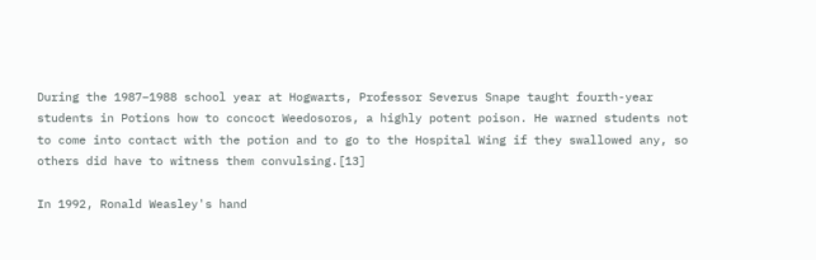During the 1987–1988 school year at Hogwarts, Professor Severus Snape taught fourth-year students in Potions how to concoct Weedosoros, a highly potent poison. He warned students not to come into contact with the potion and to go to the Hospital Wing if they swallowed any, so others did have to witness them convulsing.[13]

In 1992, Ronald Weasley's hand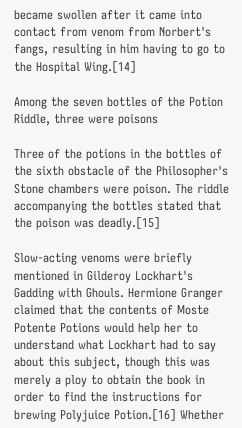became swollen after it came into contact from venom from Norbert's fangs, resulting in him having to go to the Hospital Wing.[14]

Among the seven bottles of the Potion Riddle, three were poisons

Three of the potions in the bottles of the sixth obstacle of the Philosopher's Stone chambers were poison. The riddle accompanying the bottles stated that the poison was deadly.[15]

Slow-acting venoms were briefly mentioned in Gilderoy Lockhart's Gadding with Ghouls. Hermione Granger claimed that the contents of Moste Potente Potions would help her to understand what Lockhart had to say about this subject, though this was merely a ploy to obtain the book in order to find the instructions for brewing Polyjuice Potion.[16] Whether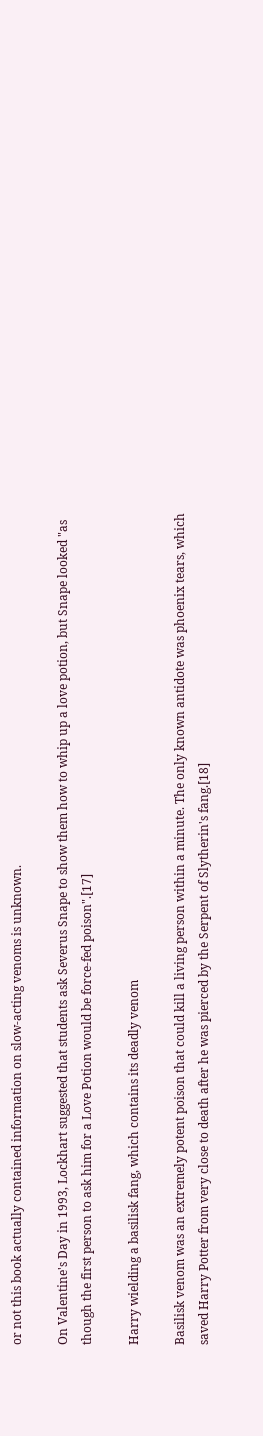or not this book actually contained information on slow-acting venoms is unknown.

On Valentine's Day in 1993, Lockhart suggested that students ask Severus Snape to show them how to whip up a love potion, but Snape looked "as though the first person to ask him for a Love Potion would be force-fed poison".[17]

Harry wielding a basilisk fang, which contains its deadly venom

Basilisk venom was an extremely potent poison that could kill a living person within a minute. The only known antidote was phoenix tears, which saved Harry Potter from very close to death after he was pierced by the Serpent of Slytherin's fang.[18]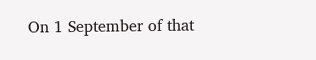On 1 September of that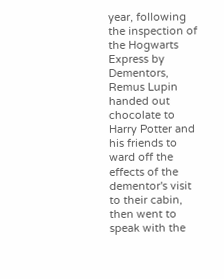year, following the inspection of the Hogwarts Express by Dementors, Remus Lupin handed out chocolate to Harry Potter and his friends to ward off the effects of the dementor's visit to their cabin, then went to speak with the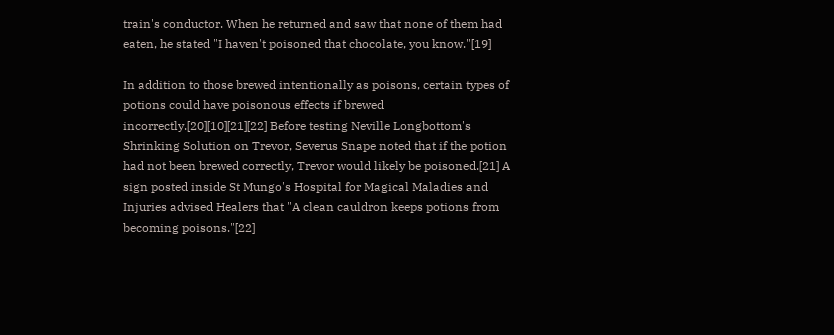train's conductor. When he returned and saw that none of them had eaten, he stated "I haven't poisoned that chocolate, you know."[19]

In addition to those brewed intentionally as poisons, certain types of potions could have poisonous effects if brewed incorrectly.[20][10][21][22] Before testing Neville Longbottom's Shrinking Solution on Trevor, Severus Snape noted that if the potion had not been brewed correctly, Trevor would likely be poisoned.[21] A sign posted inside St Mungo's Hospital for Magical Maladies and Injuries advised Healers that "A clean cauldron keeps potions from becoming poisons."[22]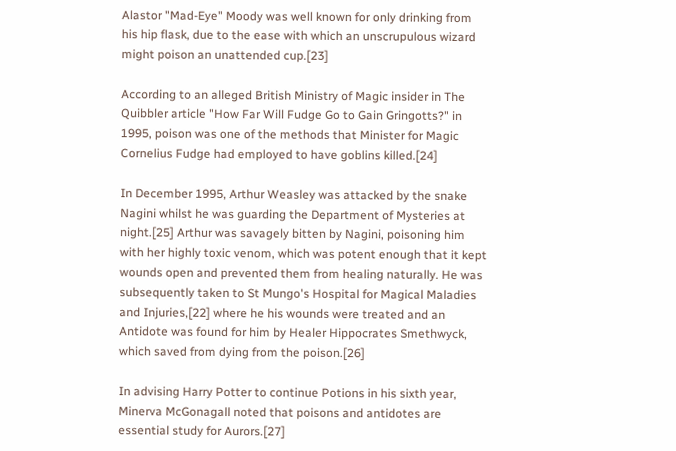Alastor "Mad-Eye" Moody was well known for only drinking from his hip flask, due to the ease with which an unscrupulous wizard might poison an unattended cup.[23]

According to an alleged British Ministry of Magic insider in The Quibbler article "How Far Will Fudge Go to Gain Gringotts?" in 1995, poison was one of the methods that Minister for Magic Cornelius Fudge had employed to have goblins killed.[24]

In December 1995, Arthur Weasley was attacked by the snake Nagini whilst he was guarding the Department of Mysteries at night.[25] Arthur was savagely bitten by Nagini, poisoning him with her highly toxic venom, which was potent enough that it kept wounds open and prevented them from healing naturally. He was subsequently taken to St Mungo's Hospital for Magical Maladies and Injuries,[22] where he his wounds were treated and an Antidote was found for him by Healer Hippocrates Smethwyck, which saved from dying from the poison.[26]

In advising Harry Potter to continue Potions in his sixth year, Minerva McGonagall noted that poisons and antidotes are essential study for Aurors.[27]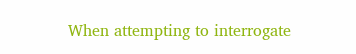When attempting to interrogate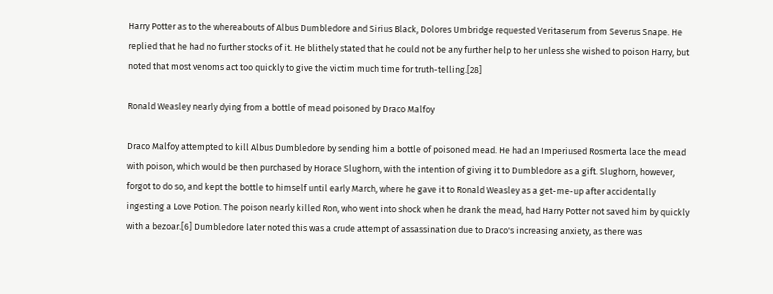Harry Potter as to the whereabouts of Albus Dumbledore and Sirius Black, Dolores Umbridge requested Veritaserum from Severus Snape. He replied that he had no further stocks of it. He blithely stated that he could not be any further help to her unless she wished to poison Harry, but noted that most venoms act too quickly to give the victim much time for truth-telling.[28]

Ronald Weasley nearly dying from a bottle of mead poisoned by Draco Malfoy

Draco Malfoy attempted to kill Albus Dumbledore by sending him a bottle of poisoned mead. He had an Imperiused Rosmerta lace the mead with poison, which would be then purchased by Horace Slughorn, with the intention of giving it to Dumbledore as a gift. Slughorn, however, forgot to do so, and kept the bottle to himself until early March, where he gave it to Ronald Weasley as a get-me-up after accidentally ingesting a Love Potion. The poison nearly killed Ron, who went into shock when he drank the mead, had Harry Potter not saved him by quickly with a bezoar.[6] Dumbledore later noted this was a crude attempt of assassination due to Draco's increasing anxiety, as there was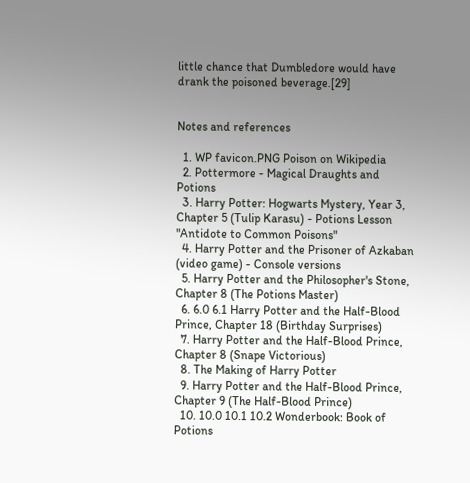little chance that Dumbledore would have drank the poisoned beverage.[29]


Notes and references

  1. WP favicon.PNG Poison on Wikipedia
  2. Pottermore - Magical Draughts and Potions
  3. Harry Potter: Hogwarts Mystery, Year 3, Chapter 5 (Tulip Karasu) - Potions Lesson "Antidote to Common Poisons"
  4. Harry Potter and the Prisoner of Azkaban (video game) - Console versions
  5. Harry Potter and the Philosopher's Stone, Chapter 8 (The Potions Master)
  6. 6.0 6.1 Harry Potter and the Half-Blood Prince, Chapter 18 (Birthday Surprises)
  7. Harry Potter and the Half-Blood Prince, Chapter 8 (Snape Victorious)
  8. The Making of Harry Potter
  9. Harry Potter and the Half-Blood Prince, Chapter 9 (The Half-Blood Prince)
  10. 10.0 10.1 10.2 Wonderbook: Book of Potions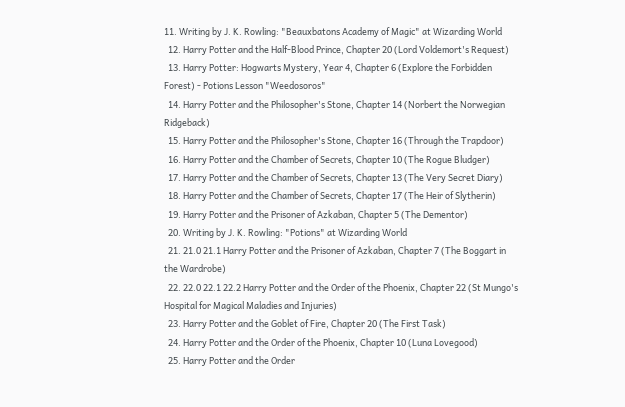11. Writing by J. K. Rowling: "Beauxbatons Academy of Magic" at Wizarding World
  12. Harry Potter and the Half-Blood Prince, Chapter 20 (Lord Voldemort's Request)
  13. Harry Potter: Hogwarts Mystery, Year 4, Chapter 6 (Explore the Forbidden Forest) - Potions Lesson "Weedosoros"
  14. Harry Potter and the Philosopher's Stone, Chapter 14 (Norbert the Norwegian Ridgeback)
  15. Harry Potter and the Philosopher's Stone, Chapter 16 (Through the Trapdoor)
  16. Harry Potter and the Chamber of Secrets, Chapter 10 (The Rogue Bludger)
  17. Harry Potter and the Chamber of Secrets, Chapter 13 (The Very Secret Diary)
  18. Harry Potter and the Chamber of Secrets, Chapter 17 (The Heir of Slytherin)
  19. Harry Potter and the Prisoner of Azkaban, Chapter 5 (The Dementor)
  20. Writing by J. K. Rowling: "Potions" at Wizarding World
  21. 21.0 21.1 Harry Potter and the Prisoner of Azkaban, Chapter 7 (The Boggart in the Wardrobe)
  22. 22.0 22.1 22.2 Harry Potter and the Order of the Phoenix, Chapter 22 (St Mungo's Hospital for Magical Maladies and Injuries)
  23. Harry Potter and the Goblet of Fire, Chapter 20 (The First Task)
  24. Harry Potter and the Order of the Phoenix, Chapter 10 (Luna Lovegood)
  25. Harry Potter and the Order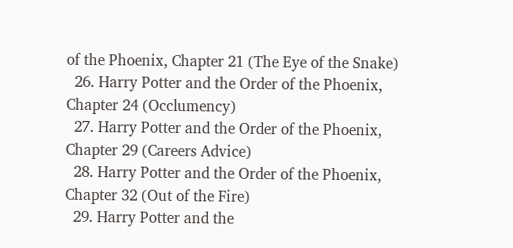of the Phoenix, Chapter 21 (The Eye of the Snake)
  26. Harry Potter and the Order of the Phoenix, Chapter 24 (Occlumency)
  27. Harry Potter and the Order of the Phoenix, Chapter 29 (Careers Advice)
  28. Harry Potter and the Order of the Phoenix, Chapter 32 (Out of the Fire)
  29. Harry Potter and the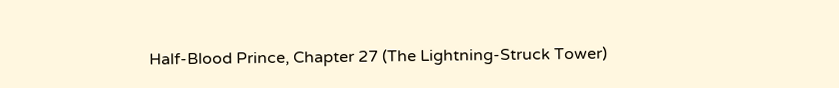Half-Blood Prince, Chapter 27 (The Lightning-Struck Tower)